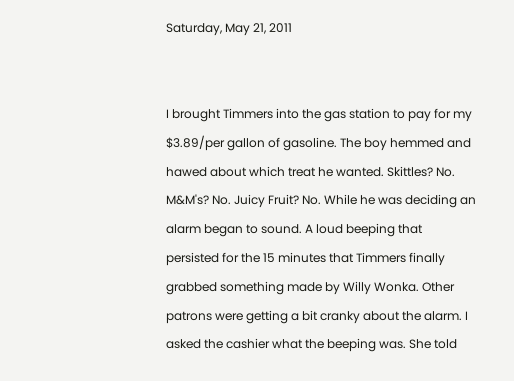Saturday, May 21, 2011


I brought Timmers into the gas station to pay for my $3.89/per gallon of gasoline. The boy hemmed and hawed about which treat he wanted. Skittles? No. M&M's? No. Juicy Fruit? No. While he was deciding an alarm began to sound. A loud beeping that persisted for the 15 minutes that Timmers finally grabbed something made by Willy Wonka. Other patrons were getting a bit cranky about the alarm. I asked the cashier what the beeping was. She told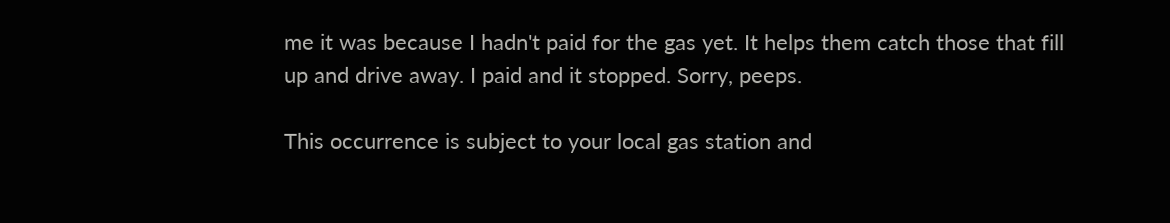me it was because I hadn't paid for the gas yet. It helps them catch those that fill up and drive away. I paid and it stopped. Sorry, peeps.

This occurrence is subject to your local gas station and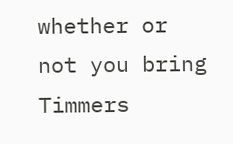whether or not you bring Timmers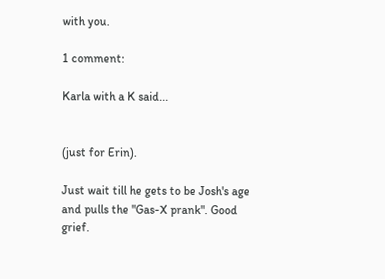with you.

1 comment:

Karla with a K said...


(just for Erin).

Just wait till he gets to be Josh's age and pulls the "Gas-X prank". Good grief.